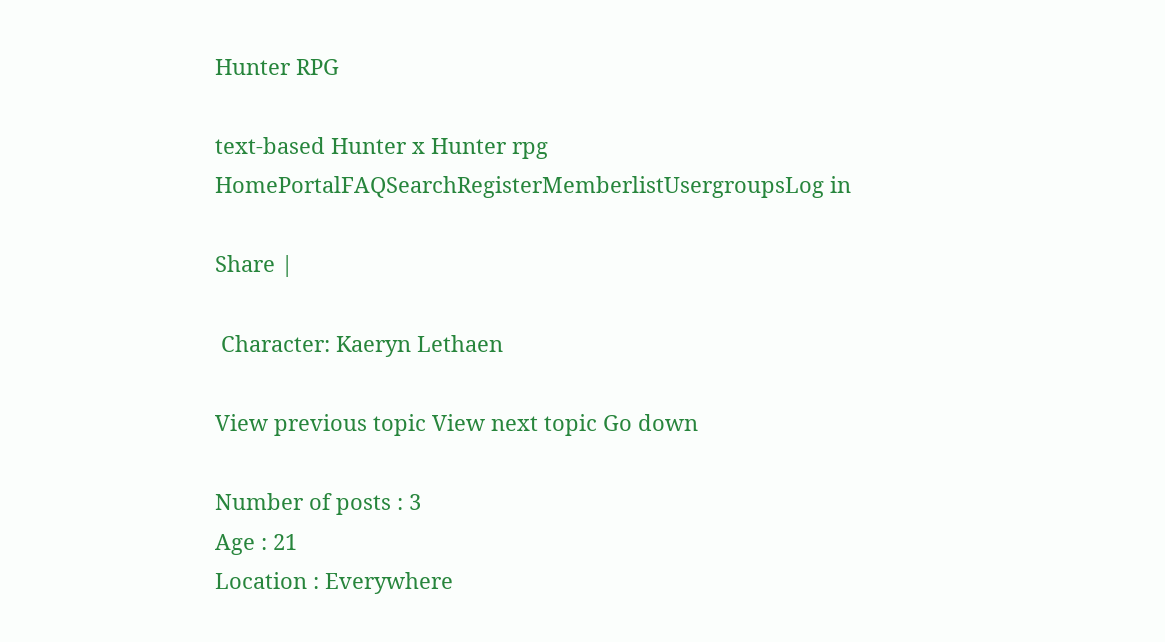Hunter RPG

text-based Hunter x Hunter rpg
HomePortalFAQSearchRegisterMemberlistUsergroupsLog in

Share |

 Character: Kaeryn Lethaen

View previous topic View next topic Go down

Number of posts : 3
Age : 21
Location : Everywhere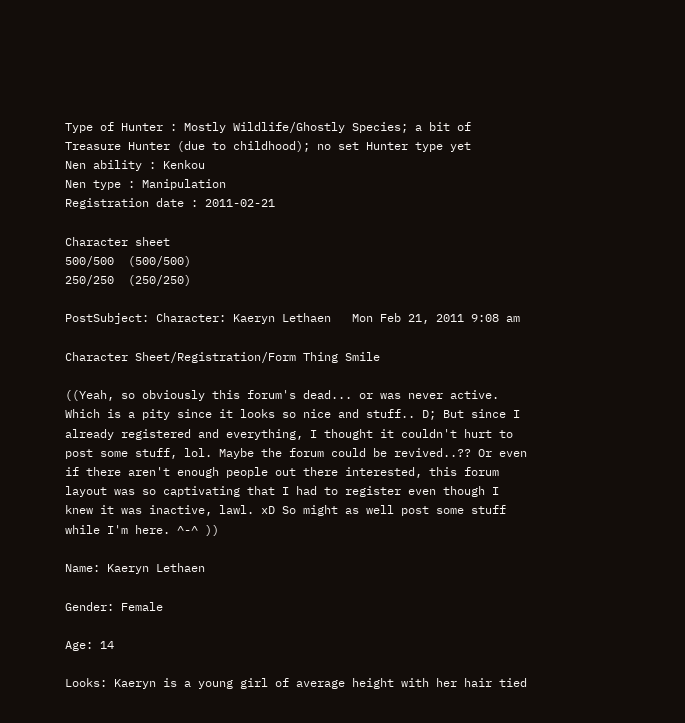Type of Hunter : Mostly Wildlife/Ghostly Species; a bit of Treasure Hunter (due to childhood); no set Hunter type yet
Nen ability : Kenkou
Nen type : Manipulation
Registration date : 2011-02-21

Character sheet
500/500  (500/500)
250/250  (250/250)

PostSubject: Character: Kaeryn Lethaen   Mon Feb 21, 2011 9:08 am

Character Sheet/Registration/Form Thing Smile

((Yeah, so obviously this forum's dead... or was never active. Which is a pity since it looks so nice and stuff.. D; But since I already registered and everything, I thought it couldn't hurt to post some stuff, lol. Maybe the forum could be revived..?? Or even if there aren't enough people out there interested, this forum layout was so captivating that I had to register even though I knew it was inactive, lawl. xD So might as well post some stuff while I'm here. ^-^ ))

Name: Kaeryn Lethaen

Gender: Female

Age: 14

Looks: Kaeryn is a young girl of average height with her hair tied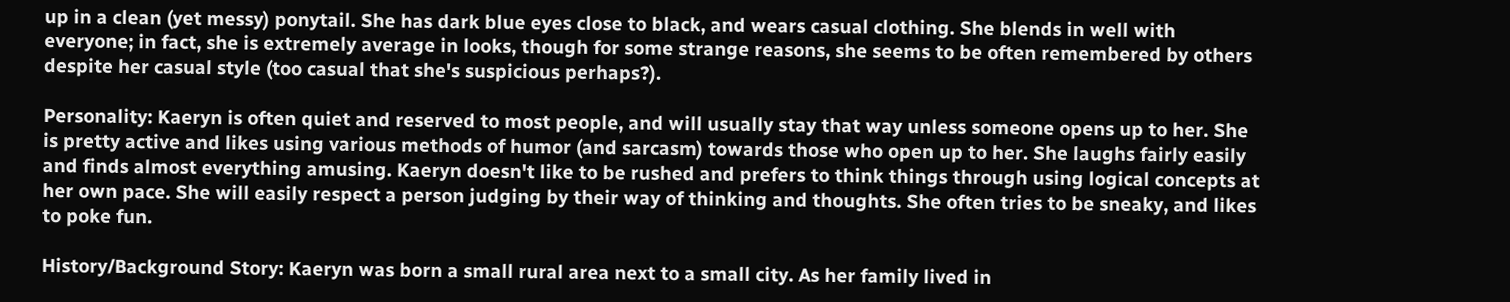up in a clean (yet messy) ponytail. She has dark blue eyes close to black, and wears casual clothing. She blends in well with everyone; in fact, she is extremely average in looks, though for some strange reasons, she seems to be often remembered by others despite her casual style (too casual that she's suspicious perhaps?).

Personality: Kaeryn is often quiet and reserved to most people, and will usually stay that way unless someone opens up to her. She is pretty active and likes using various methods of humor (and sarcasm) towards those who open up to her. She laughs fairly easily and finds almost everything amusing. Kaeryn doesn't like to be rushed and prefers to think things through using logical concepts at her own pace. She will easily respect a person judging by their way of thinking and thoughts. She often tries to be sneaky, and likes to poke fun.

History/Background Story: Kaeryn was born a small rural area next to a small city. As her family lived in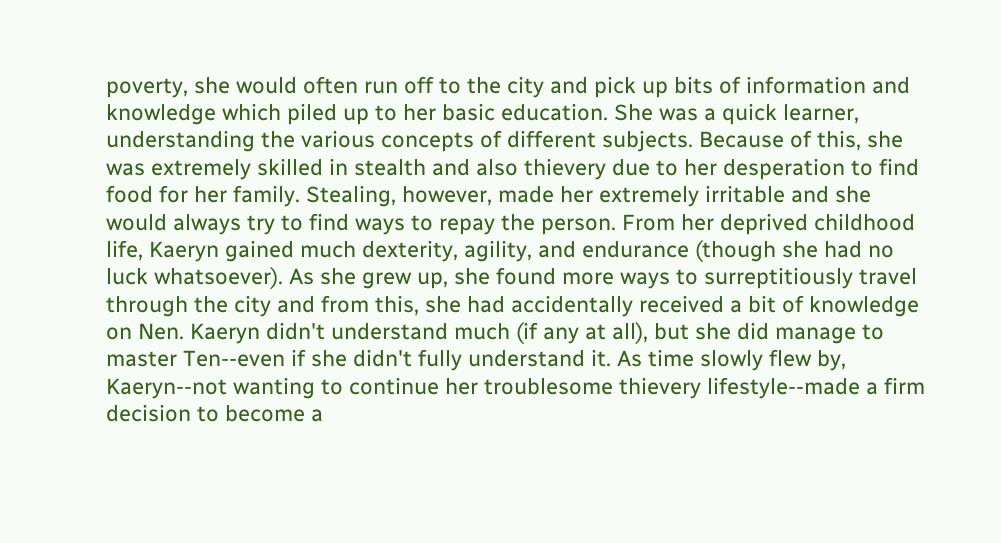poverty, she would often run off to the city and pick up bits of information and knowledge which piled up to her basic education. She was a quick learner, understanding the various concepts of different subjects. Because of this, she was extremely skilled in stealth and also thievery due to her desperation to find food for her family. Stealing, however, made her extremely irritable and she would always try to find ways to repay the person. From her deprived childhood life, Kaeryn gained much dexterity, agility, and endurance (though she had no luck whatsoever). As she grew up, she found more ways to surreptitiously travel through the city and from this, she had accidentally received a bit of knowledge on Nen. Kaeryn didn't understand much (if any at all), but she did manage to master Ten--even if she didn't fully understand it. As time slowly flew by, Kaeryn--not wanting to continue her troublesome thievery lifestyle--made a firm decision to become a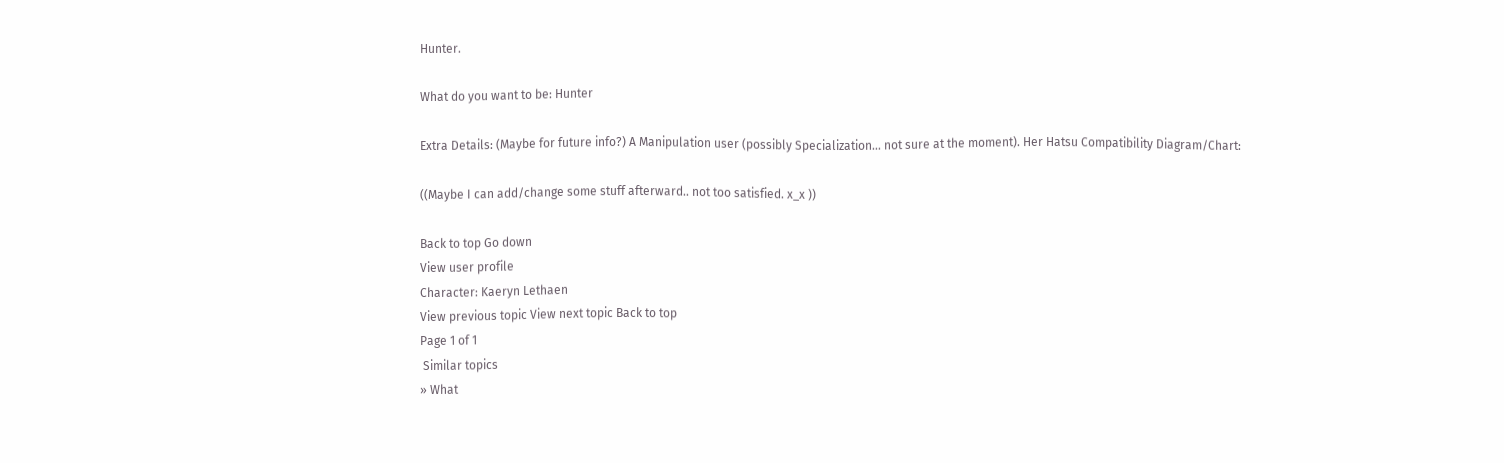Hunter.

What do you want to be: Hunter

Extra Details: (Maybe for future info?) A Manipulation user (possibly Specialization... not sure at the moment). Her Hatsu Compatibility Diagram/Chart:

((Maybe I can add/change some stuff afterward.. not too satisfied. x_x ))

Back to top Go down
View user profile
Character: Kaeryn Lethaen
View previous topic View next topic Back to top
Page 1 of 1
 Similar topics
» What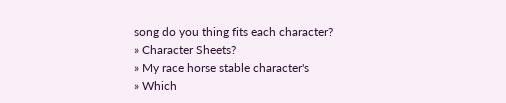song do you thing fits each character?
» Character Sheets?
» My race horse stable character's
» Which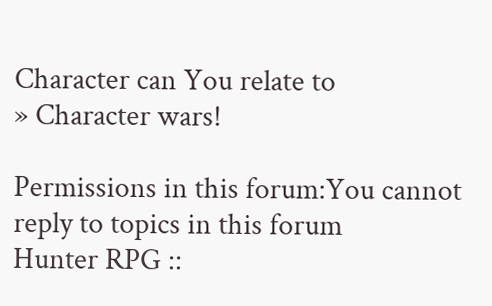Character can You relate to
» Character wars!

Permissions in this forum:You cannot reply to topics in this forum
Hunter RPG ::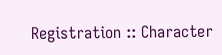Registration :: Character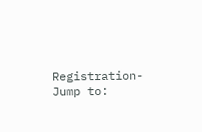Registration-
Jump to: